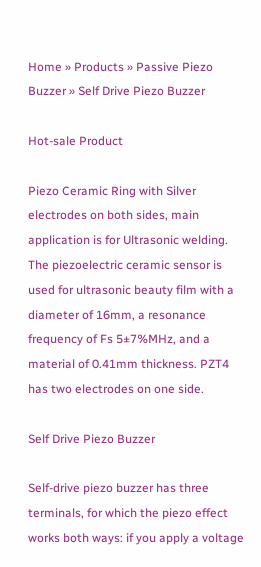Home » Products » Passive Piezo Buzzer » Self Drive Piezo Buzzer

Hot-sale Product

Piezo Ceramic Ring with Silver electrodes on both sides, main application is for Ultrasonic welding.
The piezoelectric ceramic sensor is used for ultrasonic beauty film with a diameter of 16mm, a resonance frequency of Fs 5±7%MHz, and a material of 0.41mm thickness. PZT4 has two electrodes on one side.

Self Drive Piezo Buzzer

Self-drive piezo buzzer has three terminals, for which the piezo effect works both ways: if you apply a voltage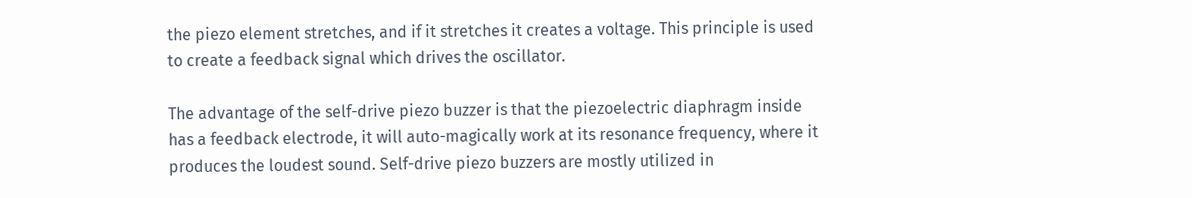the piezo element stretches, and if it stretches it creates a voltage. This principle is used to create a feedback signal which drives the oscillator.

The advantage of the self-drive piezo buzzer is that the piezoelectric diaphragm inside has a feedback electrode, it will auto-magically work at its resonance frequency, where it produces the loudest sound. Self-drive piezo buzzers are mostly utilized in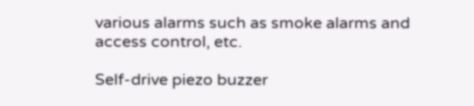various alarms such as smoke alarms and access control, etc.

Self-drive piezo buzzer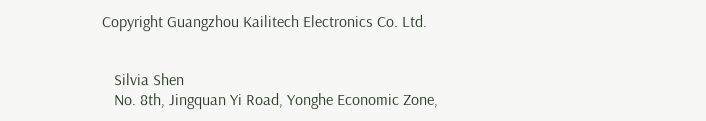Copyright Guangzhou Kailitech Electronics Co. Ltd.


   Silvia Shen
   No. 8th, Jingquan Yi Road, Yonghe Economic Zone,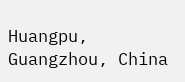Huangpu, Guangzhou, China